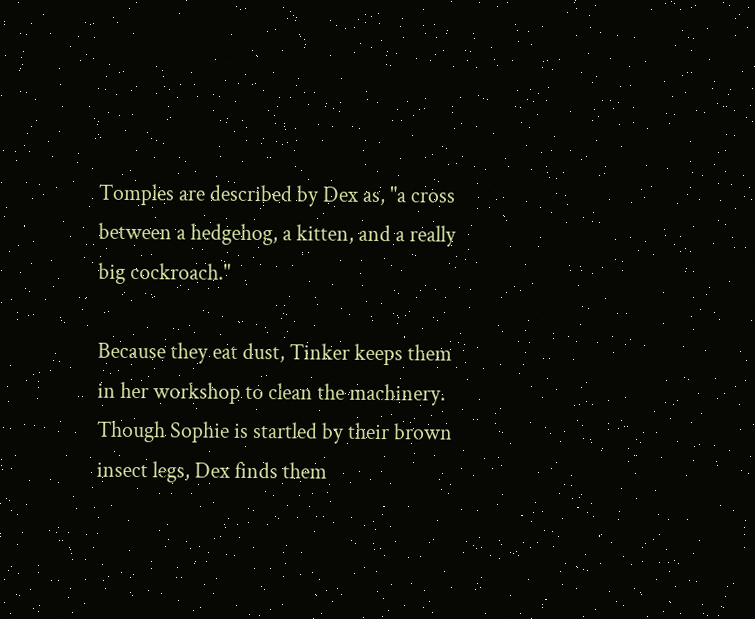Tomples are described by Dex as, "a cross between a hedgehog, a kitten, and a really big cockroach."

Because they eat dust, Tinker keeps them in her workshop to clean the machinery. Though Sophie is startled by their brown insect legs, Dex finds them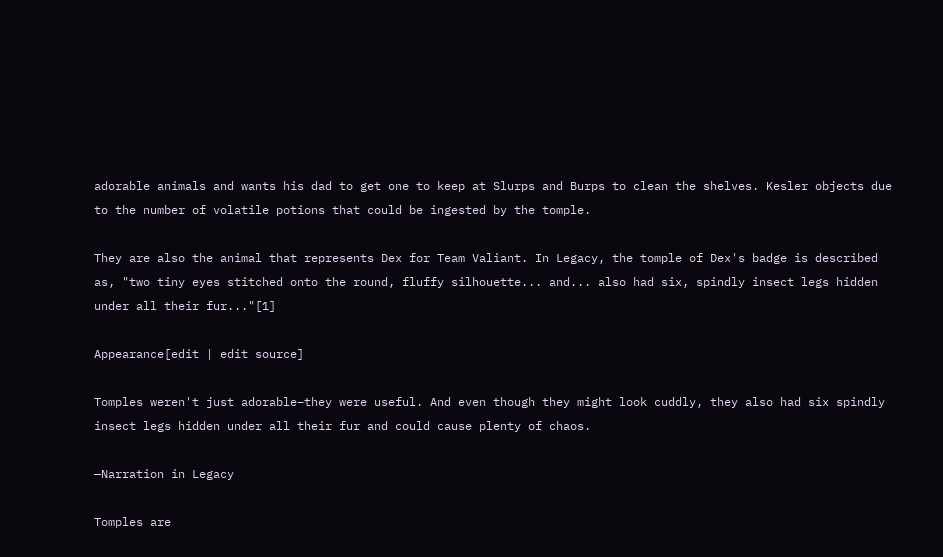adorable animals and wants his dad to get one to keep at Slurps and Burps to clean the shelves. Kesler objects due to the number of volatile potions that could be ingested by the tomple.

They are also the animal that represents Dex for Team Valiant. In Legacy, the tomple of Dex's badge is described as, "two tiny eyes stitched onto the round, fluffy silhouette... and... also had six, spindly insect legs hidden under all their fur..."[1]

Appearance[edit | edit source]

Tomples weren't just adorable–they were useful. And even though they might look cuddly, they also had six spindly insect legs hidden under all their fur and could cause plenty of chaos.

—Narration in Legacy

Tomples are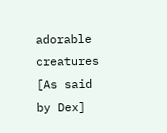adorable creatures [As said by Dex]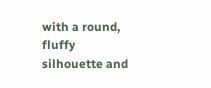with a round, fluffy silhouette and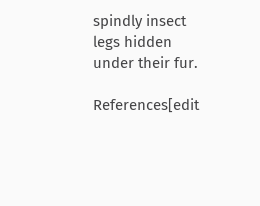spindly insect legs hidden under their fur.

References[edit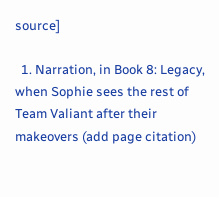source]

  1. Narration, in Book 8: Legacy, when Sophie sees the rest of Team Valiant after their makeovers (add page citation)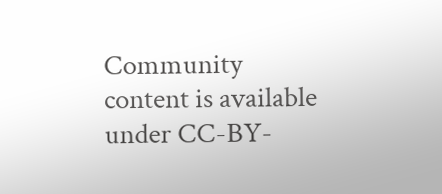Community content is available under CC-BY-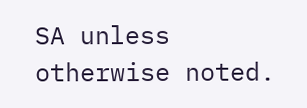SA unless otherwise noted.